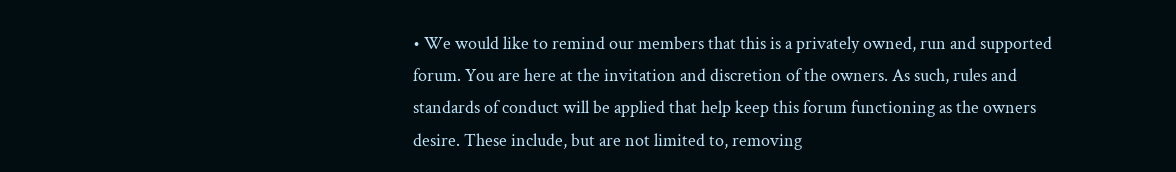• We would like to remind our members that this is a privately owned, run and supported forum. You are here at the invitation and discretion of the owners. As such, rules and standards of conduct will be applied that help keep this forum functioning as the owners desire. These include, but are not limited to, removing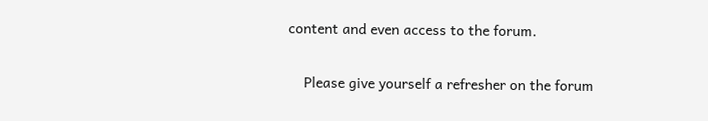content and even access to the forum.

    Please give yourself a refresher on the forum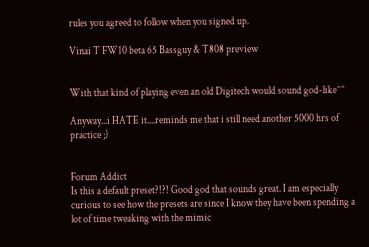rules you agreed to follow when you signed up.

Vinai T FW10 beta 65 Bassguy & T808 preview


With that kind of playing even an old Digitech would sound god-like^^

Anyway...i HATE it....reminds me that i still need another 5000 hrs of practice ;)


Forum Addict
Is this a default preset?!?! Good god that sounds great. I am especially curious to see how the presets are since I know they have been spending a lot of time tweaking with the mimic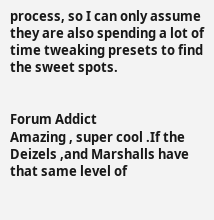process, so I can only assume they are also spending a lot of time tweaking presets to find the sweet spots.


Forum Addict
Amazing , super cool .If the Deizels ,and Marshalls have that same level of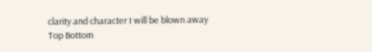clarity and character I will be blown away
Top Bottom